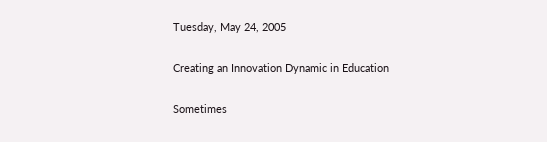Tuesday, May 24, 2005

Creating an Innovation Dynamic in Education

Sometimes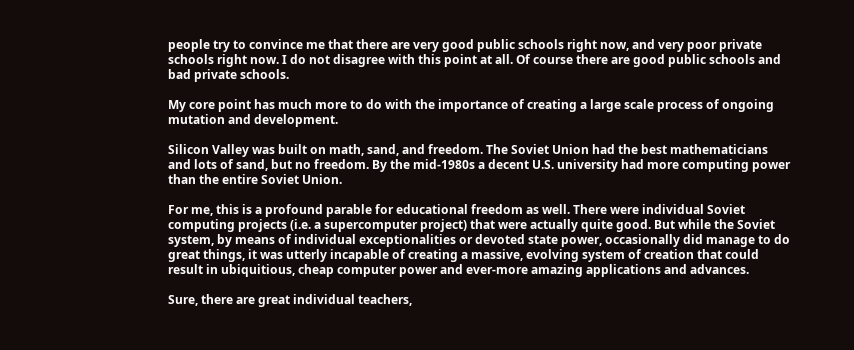people try to convince me that there are very good public schools right now, and very poor private schools right now. I do not disagree with this point at all. Of course there are good public schools and bad private schools.

My core point has much more to do with the importance of creating a large scale process of ongoing mutation and development.

Silicon Valley was built on math, sand, and freedom. The Soviet Union had the best mathematicians and lots of sand, but no freedom. By the mid-1980s a decent U.S. university had more computing power than the entire Soviet Union.

For me, this is a profound parable for educational freedom as well. There were individual Soviet computing projects (i.e. a supercomputer project) that were actually quite good. But while the Soviet system, by means of individual exceptionalities or devoted state power, occasionally did manage to do great things, it was utterly incapable of creating a massive, evolving system of creation that could result in ubiquitious, cheap computer power and ever-more amazing applications and advances.

Sure, there are great individual teachers,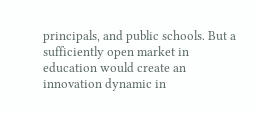principals, and public schools. But a sufficiently open market in education would create an innovation dynamic in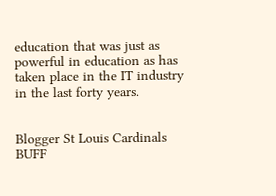education that was just as powerful in education as has taken place in the IT industry in the last forty years.


Blogger St Louis Cardinals BUFF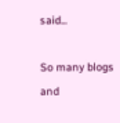said...

So many blogs and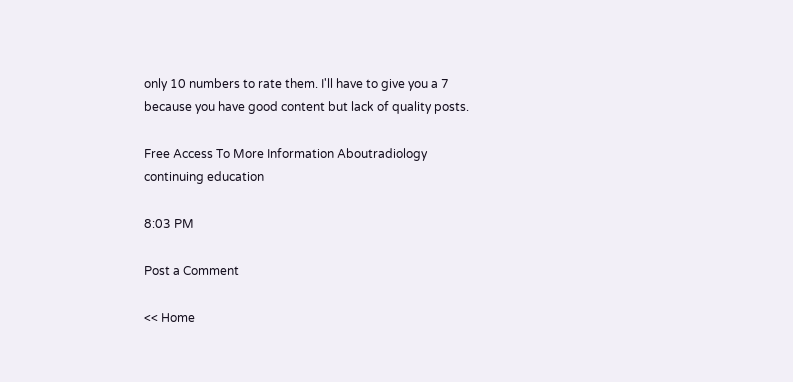only 10 numbers to rate them. I'll have to give you a 7 because you have good content but lack of quality posts.

Free Access To More Information Aboutradiology continuing education

8:03 PM

Post a Comment

<< Home